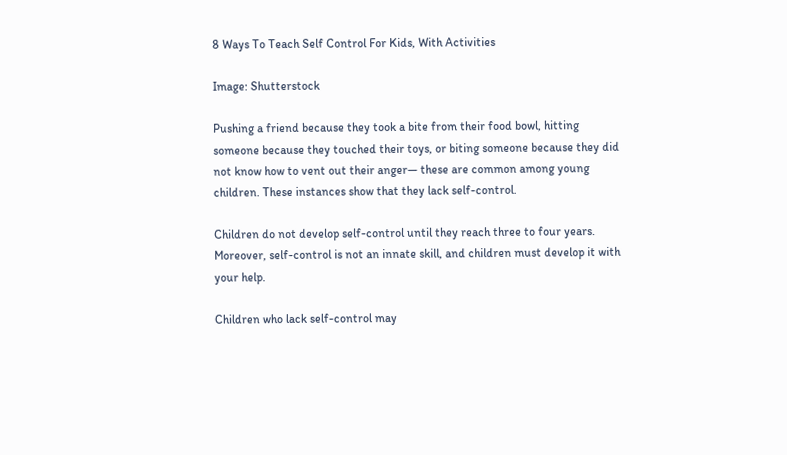8 Ways To Teach Self Control For Kids, With Activities

Image: Shutterstock

Pushing a friend because they took a bite from their food bowl, hitting someone because they touched their toys, or biting someone because they did not know how to vent out their anger— these are common among young children. These instances show that they lack self-control.

Children do not develop self-control until they reach three to four years. Moreover, self-control is not an innate skill, and children must develop it with your help.

Children who lack self-control may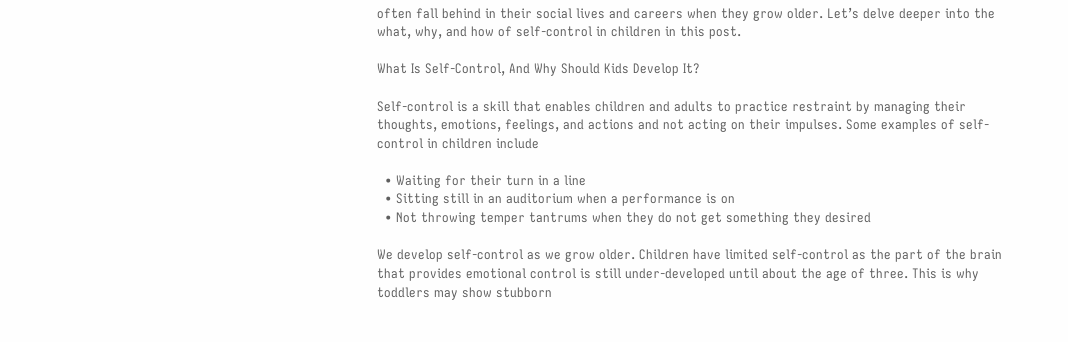often fall behind in their social lives and careers when they grow older. Let’s delve deeper into the what, why, and how of self-control in children in this post.

What Is Self-Control, And Why Should Kids Develop It?

Self-control is a skill that enables children and adults to practice restraint by managing their thoughts, emotions, feelings, and actions and not acting on their impulses. Some examples of self-control in children include

  • Waiting for their turn in a line
  • Sitting still in an auditorium when a performance is on
  • Not throwing temper tantrums when they do not get something they desired

We develop self-control as we grow older. Children have limited self-control as the part of the brain that provides emotional control is still under-developed until about the age of three. This is why toddlers may show stubborn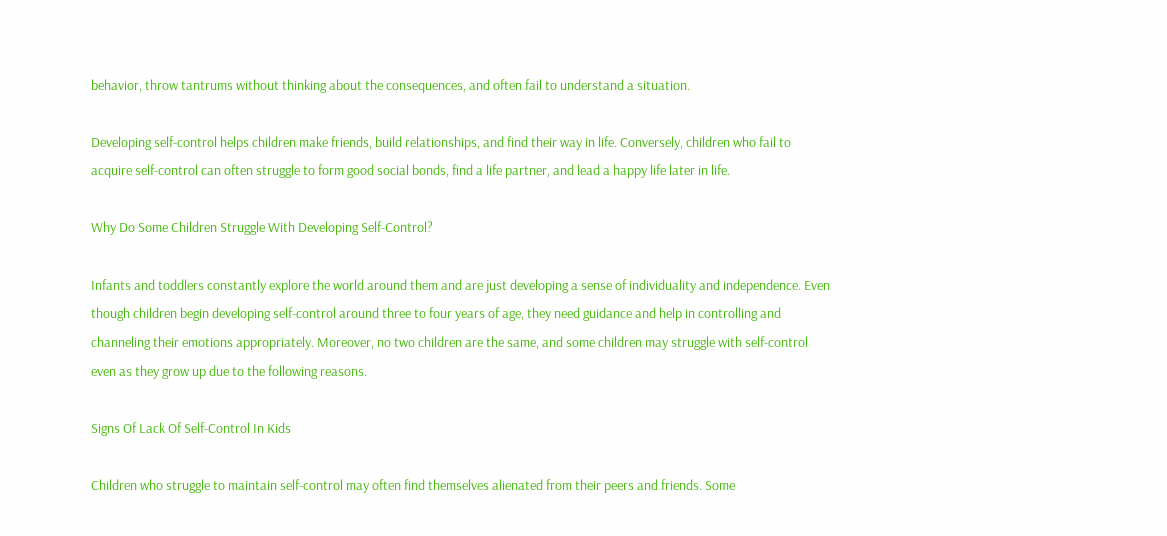behavior, throw tantrums without thinking about the consequences, and often fail to understand a situation.

Developing self-control helps children make friends, build relationships, and find their way in life. Conversely, children who fail to acquire self-control can often struggle to form good social bonds, find a life partner, and lead a happy life later in life.

Why Do Some Children Struggle With Developing Self-Control?

Infants and toddlers constantly explore the world around them and are just developing a sense of individuality and independence. Even though children begin developing self-control around three to four years of age, they need guidance and help in controlling and channeling their emotions appropriately. Moreover, no two children are the same, and some children may struggle with self-control even as they grow up due to the following reasons.

Signs Of Lack Of Self-Control In Kids

Children who struggle to maintain self-control may often find themselves alienated from their peers and friends. Some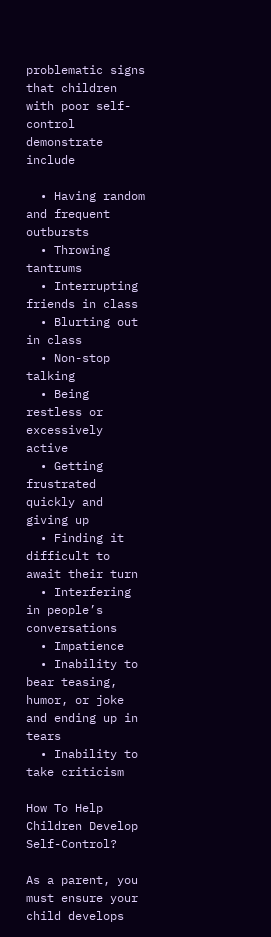problematic signs that children with poor self-control demonstrate include

  • Having random and frequent outbursts
  • Throwing tantrums
  • Interrupting friends in class
  • Blurting out in class
  • Non-stop talking
  • Being restless or excessively active
  • Getting frustrated quickly and giving up
  • Finding it difficult to await their turn
  • Interfering in people’s conversations
  • Impatience
  • Inability to bear teasing, humor, or joke and ending up in tears
  • Inability to take criticism

How To Help Children Develop Self-Control?

As a parent, you must ensure your child develops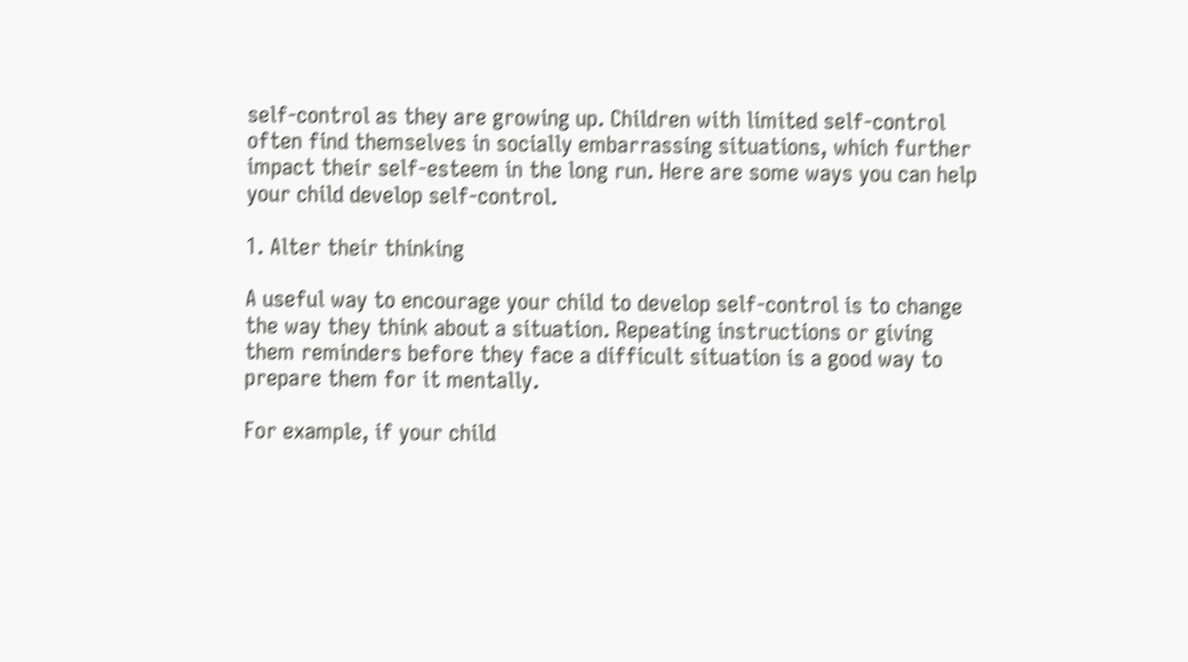self-control as they are growing up. Children with limited self-control often find themselves in socially embarrassing situations, which further impact their self-esteem in the long run. Here are some ways you can help your child develop self-control.

1. Alter their thinking

A useful way to encourage your child to develop self-control is to change the way they think about a situation. Repeating instructions or giving them reminders before they face a difficult situation is a good way to prepare them for it mentally.

For example, if your child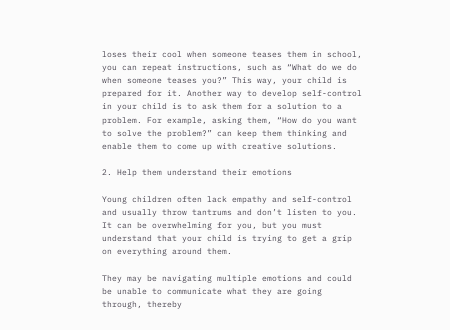loses their cool when someone teases them in school, you can repeat instructions, such as “What do we do when someone teases you?” This way, your child is prepared for it. Another way to develop self-control in your child is to ask them for a solution to a problem. For example, asking them, “How do you want to solve the problem?” can keep them thinking and enable them to come up with creative solutions.

2. Help them understand their emotions

Young children often lack empathy and self-control and usually throw tantrums and don’t listen to you. It can be overwhelming for you, but you must understand that your child is trying to get a grip on everything around them.

They may be navigating multiple emotions and could be unable to communicate what they are going through, thereby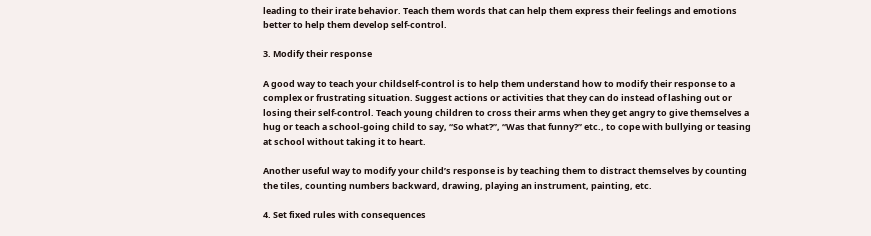leading to their irate behavior. Teach them words that can help them express their feelings and emotions better to help them develop self-control.

3. Modify their response

A good way to teach your childself-control is to help them understand how to modify their response to a complex or frustrating situation. Suggest actions or activities that they can do instead of lashing out or losing their self-control. Teach young children to cross their arms when they get angry to give themselves a hug or teach a school-going child to say, “So what?”, “Was that funny?” etc., to cope with bullying or teasing at school without taking it to heart.

Another useful way to modify your child’s response is by teaching them to distract themselves by counting the tiles, counting numbers backward, drawing, playing an instrument, painting, etc.

4. Set fixed rules with consequences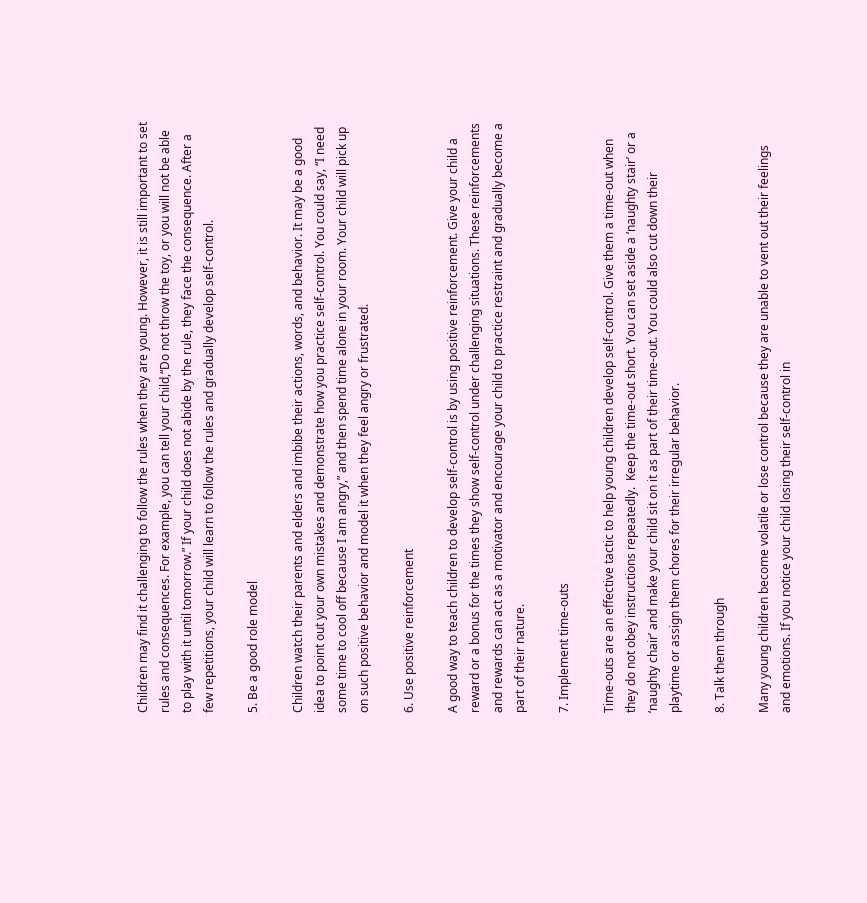Children may find it challenging to follow the rules when they are young. However, it is still important to set rules and consequences. For example, you can tell your child,“Do not throw the toy, or you will not be able to play with it until tomorrow.” If your child does not abide by the rule, they face the consequence. After a few repetitions, your child will learn to follow the rules and gradually develop self-control.

5. Be a good role model

Children watch their parents and elders and imbibe their actions, words, and behavior. It may be a good idea to point out your own mistakes and demonstrate how you practice self-control. You could say, “I need some time to cool off because I am angry,” and then spend time alone in your room. Your child will pick up on such positive behavior and model it when they feel angry or frustrated.

6. Use positive reinforcement

A good way to teach children to develop self-control is by using positive reinforcement. Give your child a reward or a bonus for the times they show self-control under challenging situations. These reinforcements and rewards can act as a motivator and encourage your child to practice restraint and gradually become a part of their nature.

7. Implement time-outs

Time-outs are an effective tactic to help young children develop self-control. Give them a time-out when they do not obey instructions repeatedly.  Keep the time-out short. You can set aside a ‘naughty stair’ or a ‘naughty chair’ and make your child sit on it as part of their time-out. You could also cut down their playtime or assign them chores for their irregular behavior.

8. Talk them through

Many young children become volatile or lose control because they are unable to vent out their feelings and emotions. If you notice your child losing their self-control in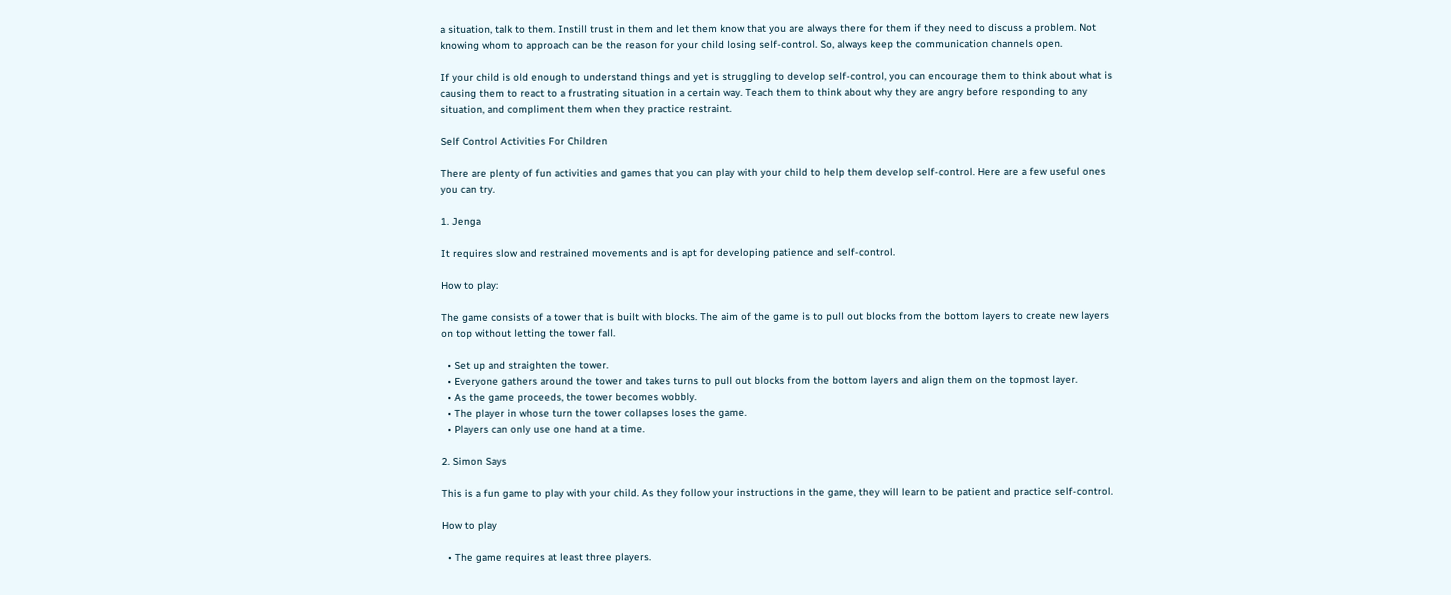a situation, talk to them. Instill trust in them and let them know that you are always there for them if they need to discuss a problem. Not knowing whom to approach can be the reason for your child losing self-control. So, always keep the communication channels open.

If your child is old enough to understand things and yet is struggling to develop self-control, you can encourage them to think about what is causing them to react to a frustrating situation in a certain way. Teach them to think about why they are angry before responding to any situation, and compliment them when they practice restraint.

Self Control Activities For Children

There are plenty of fun activities and games that you can play with your child to help them develop self-control. Here are a few useful ones you can try.

1. Jenga

It requires slow and restrained movements and is apt for developing patience and self-control.

How to play:

The game consists of a tower that is built with blocks. The aim of the game is to pull out blocks from the bottom layers to create new layers on top without letting the tower fall.

  • Set up and straighten the tower.
  • Everyone gathers around the tower and takes turns to pull out blocks from the bottom layers and align them on the topmost layer.
  • As the game proceeds, the tower becomes wobbly.
  • The player in whose turn the tower collapses loses the game.
  • Players can only use one hand at a time.

2. Simon Says

This is a fun game to play with your child. As they follow your instructions in the game, they will learn to be patient and practice self-control.

How to play

  • The game requires at least three players.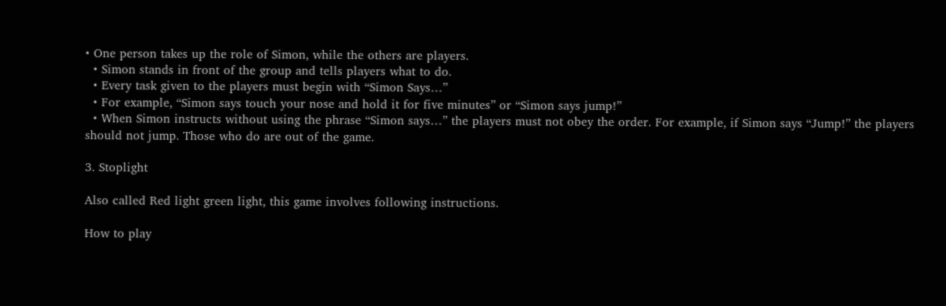• One person takes up the role of Simon, while the others are players.
  • Simon stands in front of the group and tells players what to do.
  • Every task given to the players must begin with “Simon Says…”
  • For example, “Simon says touch your nose and hold it for five minutes” or “Simon says jump!”
  • When Simon instructs without using the phrase “Simon says…” the players must not obey the order. For example, if Simon says “Jump!” the players should not jump. Those who do are out of the game.

3. Stoplight

Also called Red light green light, this game involves following instructions.

How to play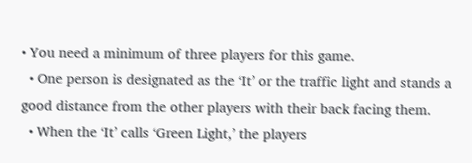• You need a minimum of three players for this game.
  • One person is designated as the ‘It’ or the traffic light and stands a good distance from the other players with their back facing them.
  • When the ‘It’ calls ‘Green Light,’ the players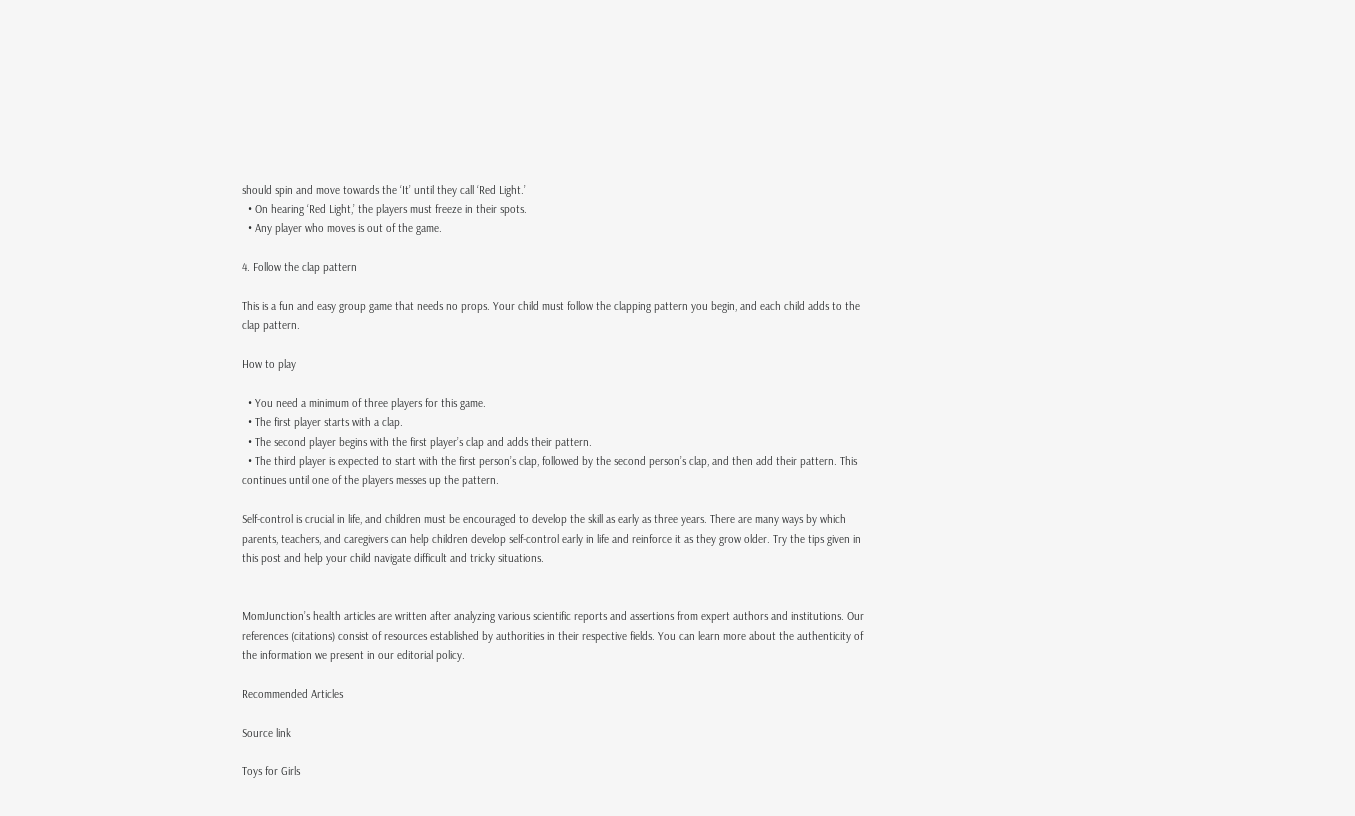should spin and move towards the ‘It’ until they call ‘Red Light.’
  • On hearing ‘Red Light,’ the players must freeze in their spots.
  • Any player who moves is out of the game.

4. Follow the clap pattern

This is a fun and easy group game that needs no props. Your child must follow the clapping pattern you begin, and each child adds to the clap pattern.

How to play

  • You need a minimum of three players for this game.
  • The first player starts with a clap.
  • The second player begins with the first player’s clap and adds their pattern.
  • The third player is expected to start with the first person’s clap, followed by the second person’s clap, and then add their pattern. This continues until one of the players messes up the pattern.

Self-control is crucial in life, and children must be encouraged to develop the skill as early as three years. There are many ways by which parents, teachers, and caregivers can help children develop self-control early in life and reinforce it as they grow older. Try the tips given in this post and help your child navigate difficult and tricky situations.


MomJunction’s health articles are written after analyzing various scientific reports and assertions from expert authors and institutions. Our references (citations) consist of resources established by authorities in their respective fields. You can learn more about the authenticity of the information we present in our editorial policy.

Recommended Articles

Source link

Toys for Girls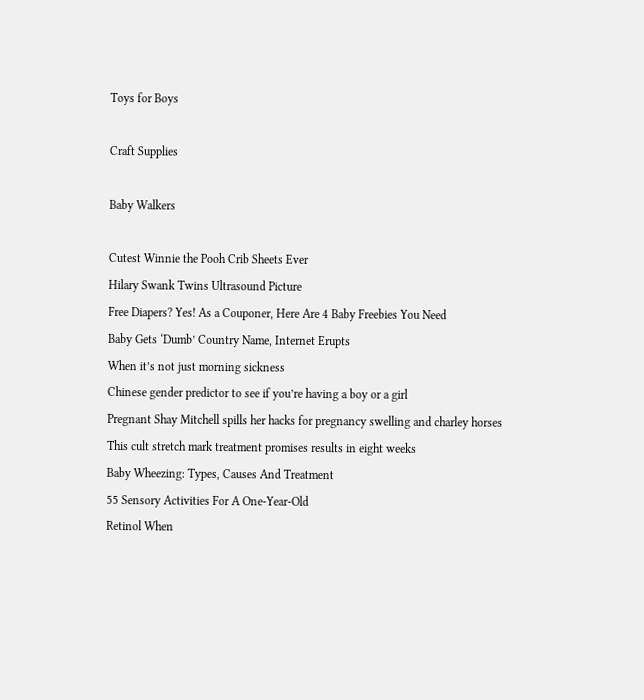Toys for Boys

Craft Supplies

Baby Walkers

Cutest Winnie the Pooh Crib Sheets Ever
Hilary Swank Twins Ultrasound Picture
Free Diapers? Yes! As a Couponer, Here Are 4 Baby Freebies You Need
Baby Gets ‘Dumb’ Country Name, Internet Erupts
When it’s not just morning sickness
Chinese gender predictor to see if you’re having a boy or a girl
Pregnant Shay Mitchell spills her hacks for pregnancy swelling and charley horses
This cult stretch mark treatment promises results in eight weeks
Baby Wheezing: Types, Causes And Treatment
55 Sensory Activities For A One-Year-Old
Retinol When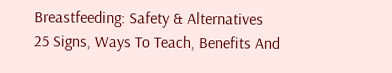Breastfeeding: Safety & Alternatives
25 Signs, Ways To Teach, Benefits And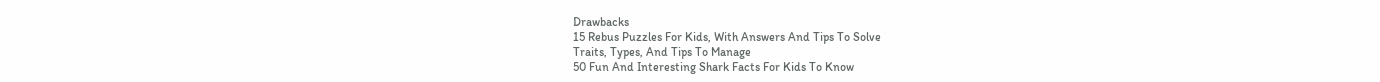Drawbacks
15 Rebus Puzzles For Kids, With Answers And Tips To Solve
Traits, Types, And Tips To Manage
50 Fun And Interesting Shark Facts For Kids To Know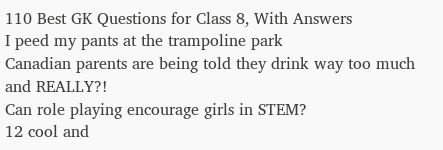110 Best GK Questions for Class 8, With Answers
I peed my pants at the trampoline park
Canadian parents are being told they drink way too much and REALLY?!
Can role playing encourage girls in STEM?
12 cool and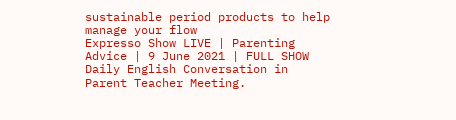sustainable period products to help manage your flow
Expresso Show LIVE | Parenting Advice | 9 June 2021 | FULL SHOW
Daily English Conversation in Parent Teacher Meeting.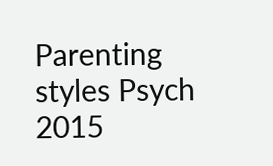Parenting styles Psych 2015